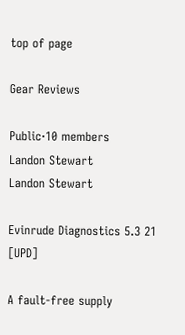top of page

Gear Reviews

Public·10 members
Landon Stewart
Landon Stewart

Evinrude Diagnostics 5.3 21 [UPD]

A fault-free supply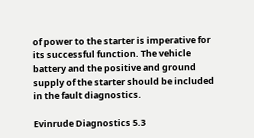of power to the starter is imperative for its successful function. The vehicle battery and the positive and ground supply of the starter should be included in the fault diagnostics.

Evinrude Diagnostics 5.3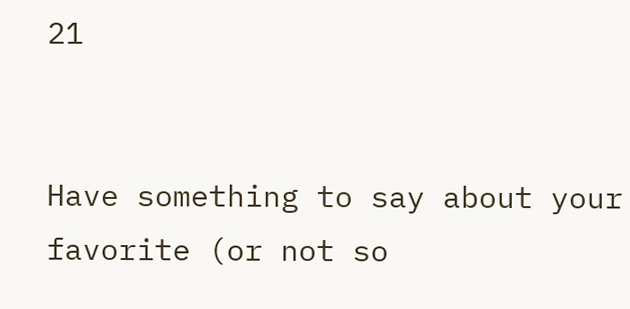21


Have something to say about your favorite (or not so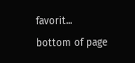favorit...
bottom of page